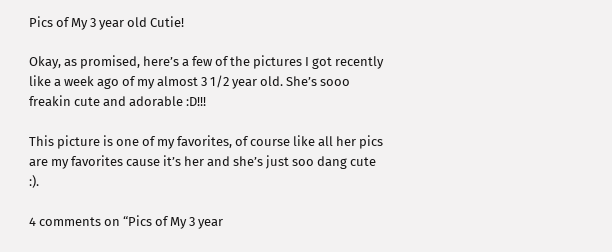Pics of My 3 year old Cutie!

Okay, as promised, here’s a few of the pictures I got recently like a week ago of my almost 3 1/2 year old. She’s sooo freakin cute and adorable :D!!!

This picture is one of my favorites, of course like all her pics are my favorites cause it’s her and she’s just soo dang cute :).

4 comments on “Pics of My 3 year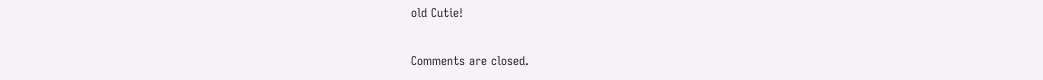old Cutie!

Comments are closed.